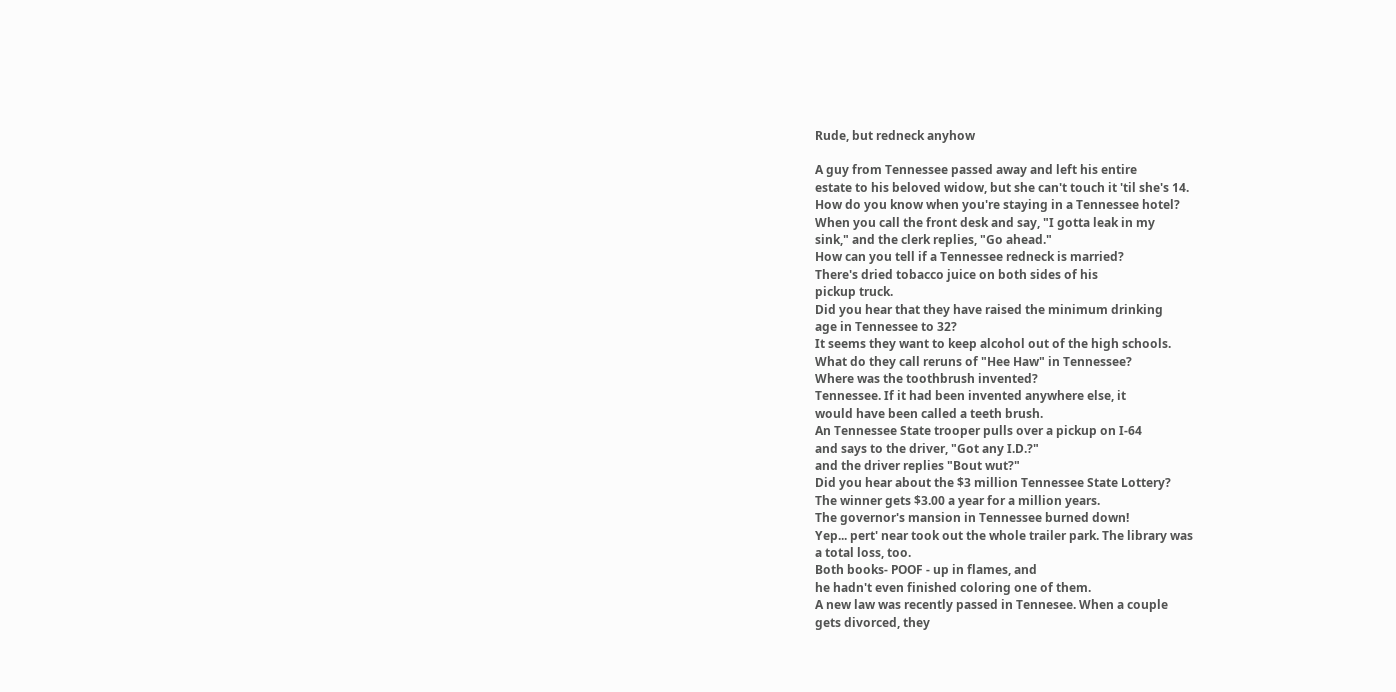Rude, but redneck anyhow

A guy from Tennessee passed away and left his entire
estate to his beloved widow, but she can't touch it 'til she's 14.
How do you know when you're staying in a Tennessee hotel?
When you call the front desk and say, "I gotta leak in my
sink," and the clerk replies, "Go ahead."
How can you tell if a Tennessee redneck is married?
There's dried tobacco juice on both sides of his
pickup truck.
Did you hear that they have raised the minimum drinking
age in Tennessee to 32?
It seems they want to keep alcohol out of the high schools.
What do they call reruns of "Hee Haw" in Tennessee?
Where was the toothbrush invented?
Tennessee. If it had been invented anywhere else, it
would have been called a teeth brush.
An Tennessee State trooper pulls over a pickup on I-64
and says to the driver, "Got any I.D.?"
and the driver replies "Bout wut?"
Did you hear about the $3 million Tennessee State Lottery?
The winner gets $3.00 a year for a million years.
The governor's mansion in Tennessee burned down!
Yep... pert' near took out the whole trailer park. The library was
a total loss, too.
Both books- POOF - up in flames, and
he hadn't even finished coloring one of them.
A new law was recently passed in Tennesee. When a couple
gets divorced, they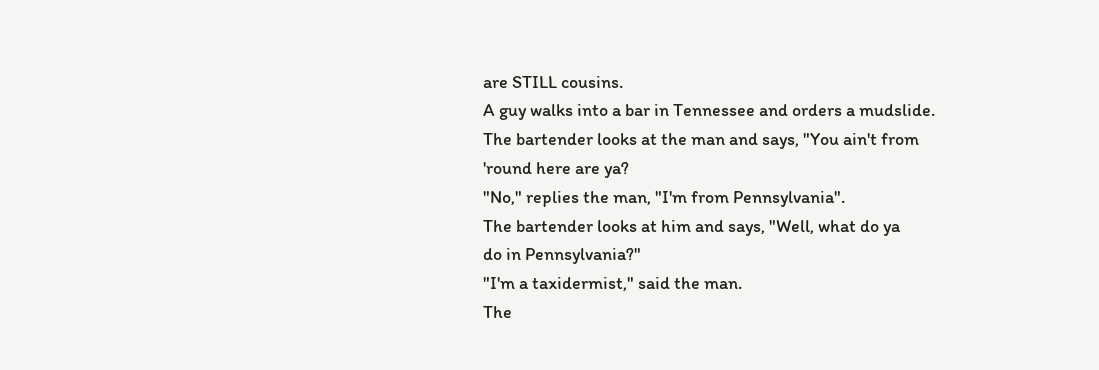are STILL cousins.
A guy walks into a bar in Tennessee and orders a mudslide.
The bartender looks at the man and says, "You ain't from
'round here are ya?
"No," replies the man, "I'm from Pennsylvania".
The bartender looks at him and says, "Well, what do ya
do in Pennsylvania?"
"I'm a taxidermist," said the man.
The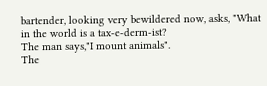bartender, looking very bewildered now, asks, "What
in the world is a tax-e-derm-ist?
The man says,"I mount animals".
The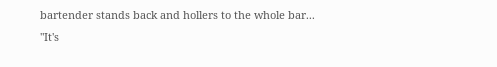bartender stands back and hollers to the whole bar...
"It's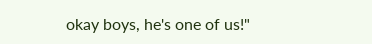okay boys, he's one of us!"